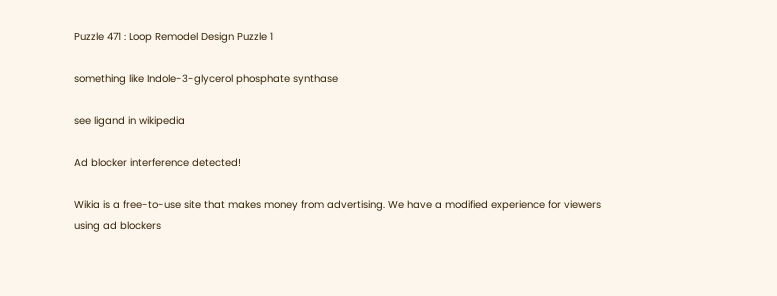Puzzle 471 : Loop Remodel Design Puzzle 1

something like Indole-3-glycerol phosphate synthase

see ligand in wikipedia

Ad blocker interference detected!

Wikia is a free-to-use site that makes money from advertising. We have a modified experience for viewers using ad blockers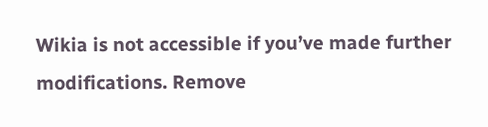Wikia is not accessible if you’ve made further modifications. Remove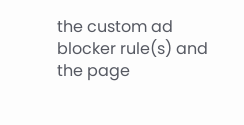the custom ad blocker rule(s) and the page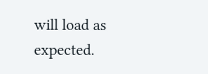will load as expected.